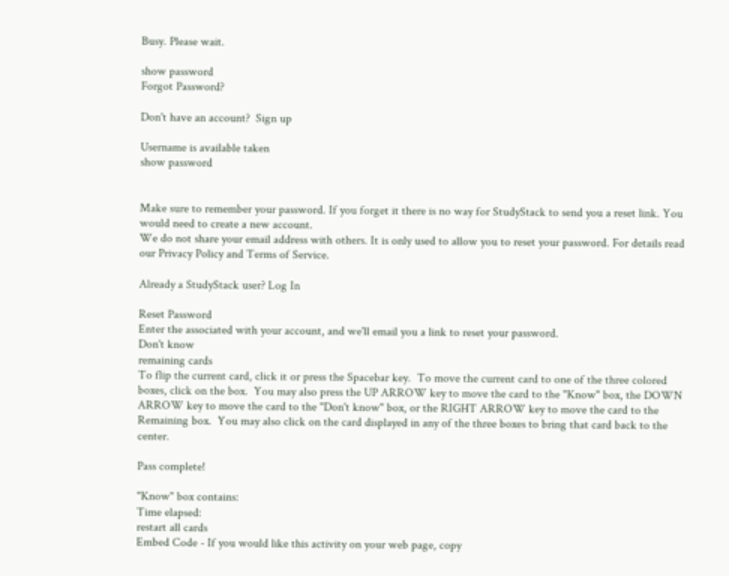Busy. Please wait.

show password
Forgot Password?

Don't have an account?  Sign up

Username is available taken
show password


Make sure to remember your password. If you forget it there is no way for StudyStack to send you a reset link. You would need to create a new account.
We do not share your email address with others. It is only used to allow you to reset your password. For details read our Privacy Policy and Terms of Service.

Already a StudyStack user? Log In

Reset Password
Enter the associated with your account, and we'll email you a link to reset your password.
Don't know
remaining cards
To flip the current card, click it or press the Spacebar key.  To move the current card to one of the three colored boxes, click on the box.  You may also press the UP ARROW key to move the card to the "Know" box, the DOWN ARROW key to move the card to the "Don't know" box, or the RIGHT ARROW key to move the card to the Remaining box.  You may also click on the card displayed in any of the three boxes to bring that card back to the center.

Pass complete!

"Know" box contains:
Time elapsed:
restart all cards
Embed Code - If you would like this activity on your web page, copy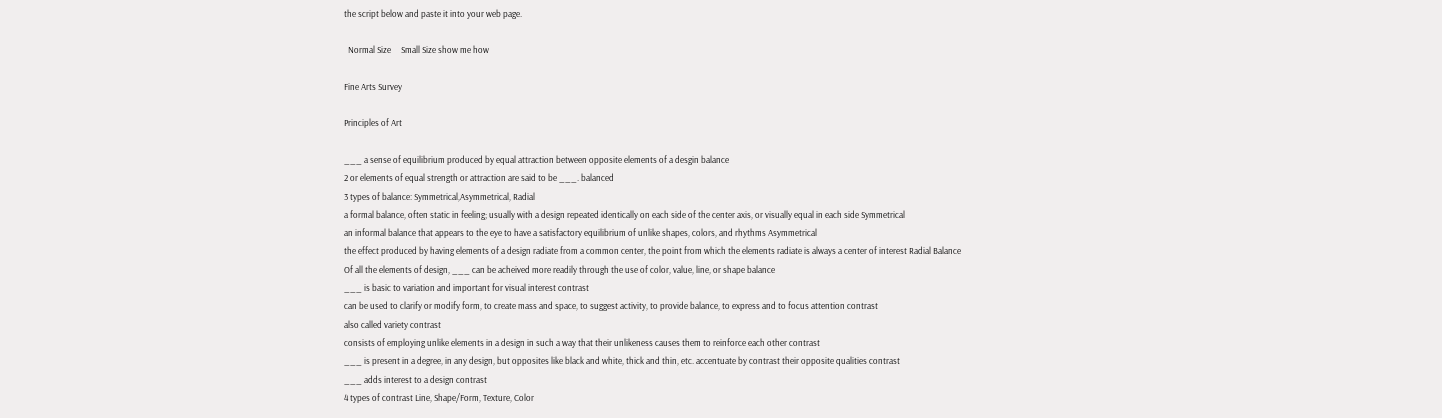the script below and paste it into your web page.

  Normal Size     Small Size show me how

Fine Arts Survey

Principles of Art

___ a sense of equilibrium produced by equal attraction between opposite elements of a desgin balance
2 or elements of equal strength or attraction are said to be ___. balanced
3 types of balance: Symmetrical,Asymmetrical, Radial
a formal balance, often static in feeling; usually with a design repeated identically on each side of the center axis, or visually equal in each side Symmetrical
an informal balance that appears to the eye to have a satisfactory equilibrium of unlike shapes, colors, and rhythms Asymmetrical
the effect produced by having elements of a design radiate from a common center, the point from which the elements radiate is always a center of interest Radial Balance
Of all the elements of design, ___ can be acheived more readily through the use of color, value, line, or shape balance
___ is basic to variation and important for visual interest contrast
can be used to clarify or modify form, to create mass and space, to suggest activity, to provide balance, to express and to focus attention contrast
also called variety contrast
consists of employing unlike elements in a design in such a way that their unlikeness causes them to reinforce each other contrast
___ is present in a degree, in any design, but opposites like black and white, thick and thin, etc. accentuate by contrast their opposite qualities contrast
___ adds interest to a design contrast
4 types of contrast Line, Shape/Form, Texture, Color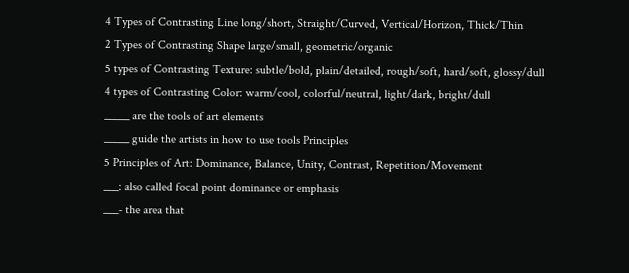4 Types of Contrasting Line long/short, Straight/Curved, Vertical/Horizon, Thick/Thin
2 Types of Contrasting Shape large/small, geometric/organic
5 types of Contrasting Texture: subtle/bold, plain/detailed, rough/soft, hard/soft, glossy/dull
4 types of Contrasting Color: warm/cool, colorful/neutral, light/dark, bright/dull
_____ are the tools of art elements
_____ guide the artists in how to use tools Principles
5 Principles of Art: Dominance, Balance, Unity, Contrast, Repetition/Movement
___: also called focal point dominance or emphasis
___- the area that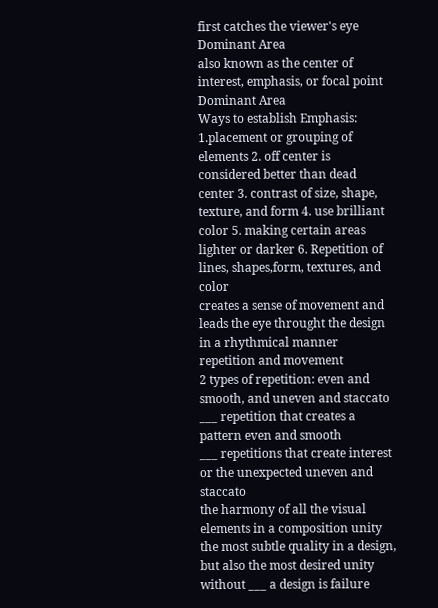first catches the viewer's eye Dominant Area
also known as the center of interest, emphasis, or focal point Dominant Area
Ways to establish Emphasis: 1.placement or grouping of elements 2. off center is considered better than dead center 3. contrast of size, shape, texture, and form 4. use brilliant color 5. making certain areas lighter or darker 6. Repetition of lines, shapes,form, textures, and color
creates a sense of movement and leads the eye throught the design in a rhythmical manner repetition and movement
2 types of repetition: even and smooth, and uneven and staccato
___ repetition that creates a pattern even and smooth
___ repetitions that create interest or the unexpected uneven and staccato
the harmony of all the visual elements in a composition unity
the most subtle quality in a design, but also the most desired unity
without ___ a design is failure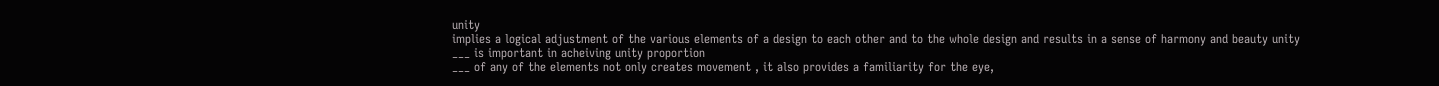unity
implies a logical adjustment of the various elements of a design to each other and to the whole design and results in a sense of harmony and beauty unity
___ is important in acheiving unity proportion
___ of any of the elements not only creates movement , it also provides a familiarity for the eye,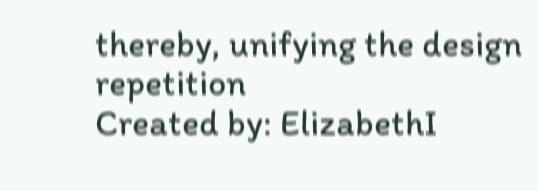thereby, unifying the design repetition
Created by: ElizabethI